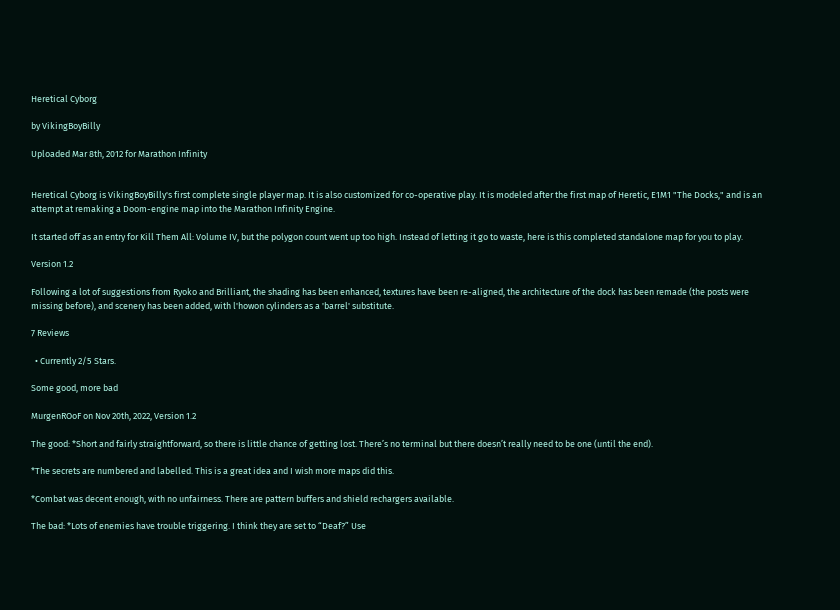Heretical Cyborg

by VikingBoyBilly

Uploaded Mar 8th, 2012 for Marathon Infinity


Heretical Cyborg is VikingBoyBilly's first complete single player map. It is also customized for co-operative play. It is modeled after the first map of Heretic, E1M1 "The Docks," and is an attempt at remaking a Doom-engine map into the Marathon Infinity Engine.

It started off as an entry for Kill Them All: Volume IV, but the polygon count went up too high. Instead of letting it go to waste, here is this completed standalone map for you to play.

Version 1.2

Following a lot of suggestions from Ryoko and Brilliant, the shading has been enhanced, textures have been re-aligned, the architecture of the dock has been remade (the posts were missing before), and scenery has been added, with l'howon cylinders as a 'barrel' substitute.

7 Reviews

  • Currently 2/5 Stars.

Some good, more bad

MurgenROoF on Nov 20th, 2022, Version 1.2

The good: *Short and fairly straightforward, so there is little chance of getting lost. There’s no terminal but there doesn’t really need to be one (until the end).

*The secrets are numbered and labelled. This is a great idea and I wish more maps did this.

*Combat was decent enough, with no unfairness. There are pattern buffers and shield rechargers available.

The bad: *Lots of enemies have trouble triggering. I think they are set to “Deaf?” Use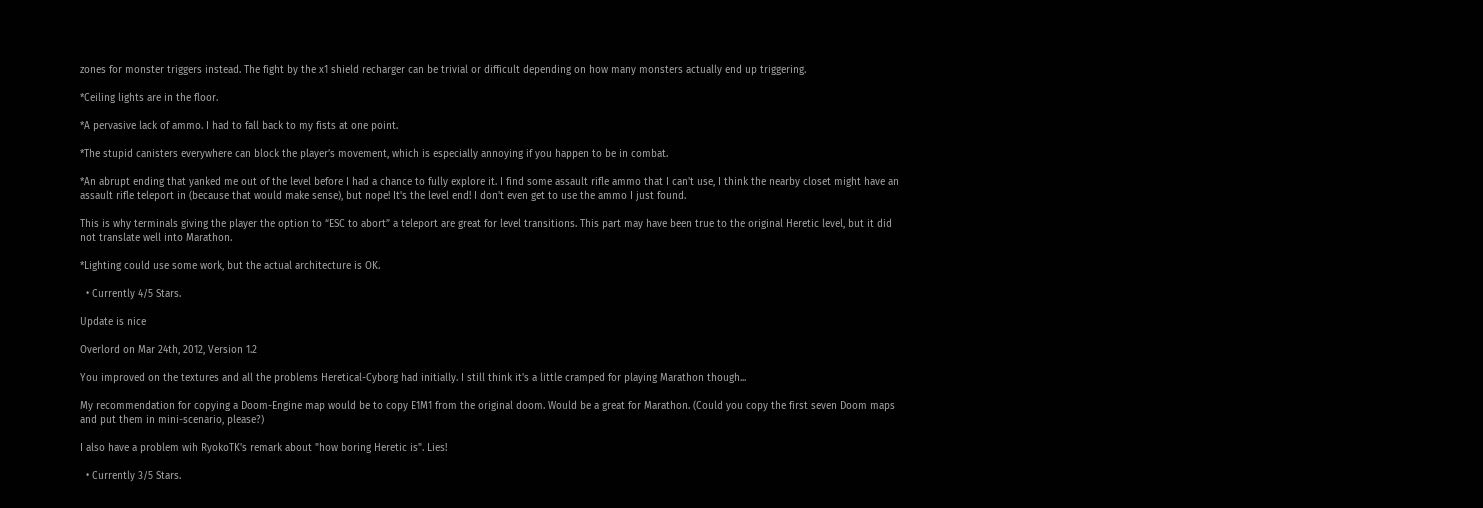zones for monster triggers instead. The fight by the x1 shield recharger can be trivial or difficult depending on how many monsters actually end up triggering.

*Ceiling lights are in the floor.

*A pervasive lack of ammo. I had to fall back to my fists at one point.

*The stupid canisters everywhere can block the player’s movement, which is especially annoying if you happen to be in combat.

*An abrupt ending that yanked me out of the level before I had a chance to fully explore it. I find some assault rifle ammo that I can't use, I think the nearby closet might have an assault rifle teleport in (because that would make sense), but nope! It's the level end! I don't even get to use the ammo I just found.

This is why terminals giving the player the option to “ESC to abort” a teleport are great for level transitions. This part may have been true to the original Heretic level, but it did not translate well into Marathon.

*Lighting could use some work, but the actual architecture is OK.

  • Currently 4/5 Stars.

Update is nice

Overlord on Mar 24th, 2012, Version 1.2

You improved on the textures and all the problems Heretical-Cyborg had initially. I still think it's a little cramped for playing Marathon though...

My recommendation for copying a Doom-Engine map would be to copy E1M1 from the original doom. Would be a great for Marathon. (Could you copy the first seven Doom maps and put them in mini-scenario, please?)

I also have a problem wih RyokoTK's remark about "how boring Heretic is". Lies!

  • Currently 3/5 Stars.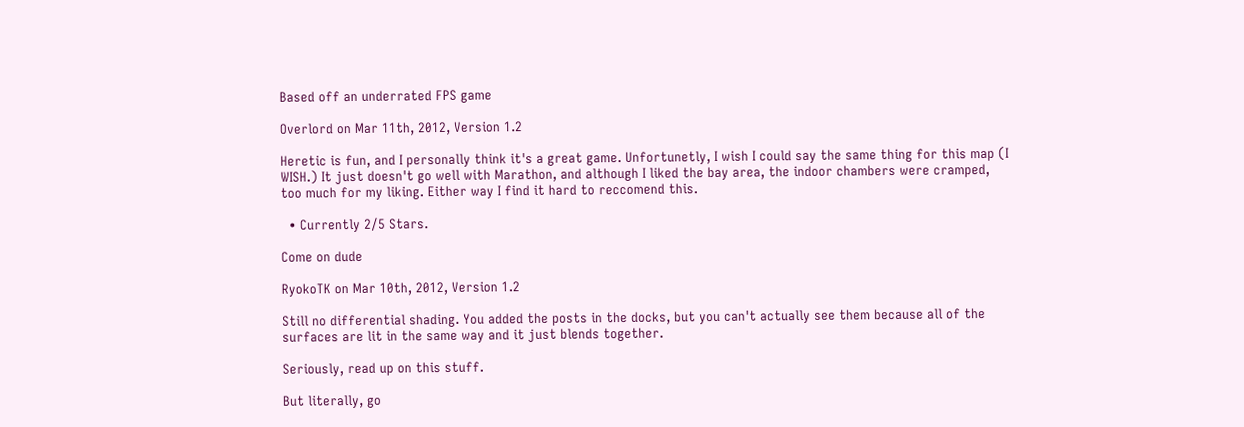Based off an underrated FPS game

Overlord on Mar 11th, 2012, Version 1.2

Heretic is fun, and I personally think it's a great game. Unfortunetly, I wish I could say the same thing for this map (I WISH.) It just doesn't go well with Marathon, and although I liked the bay area, the indoor chambers were cramped, too much for my liking. Either way I find it hard to reccomend this.

  • Currently 2/5 Stars.

Come on dude

RyokoTK on Mar 10th, 2012, Version 1.2

Still no differential shading. You added the posts in the docks, but you can't actually see them because all of the surfaces are lit in the same way and it just blends together.

Seriously, read up on this stuff.

But literally, go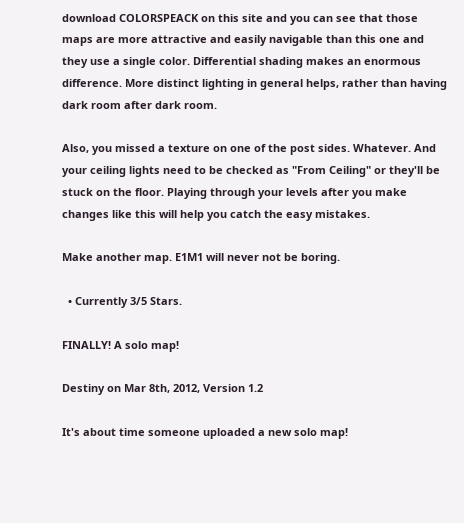download COLORSPEACK on this site and you can see that those maps are more attractive and easily navigable than this one and they use a single color. Differential shading makes an enormous difference. More distinct lighting in general helps, rather than having dark room after dark room.

Also, you missed a texture on one of the post sides. Whatever. And your ceiling lights need to be checked as "From Ceiling" or they'll be stuck on the floor. Playing through your levels after you make changes like this will help you catch the easy mistakes.

Make another map. E1M1 will never not be boring.

  • Currently 3/5 Stars.

FINALLY! A solo map!

Destiny on Mar 8th, 2012, Version 1.2

It's about time someone uploaded a new solo map!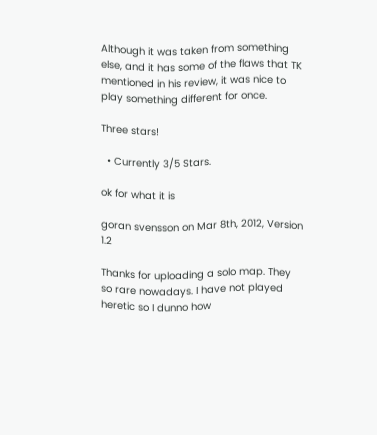Although it was taken from something else, and it has some of the flaws that TK mentioned in his review, it was nice to play something different for once.

Three stars!

  • Currently 3/5 Stars.

ok for what it is

goran svensson on Mar 8th, 2012, Version 1.2

Thanks for uploading a solo map. They so rare nowadays. I have not played heretic so I dunno how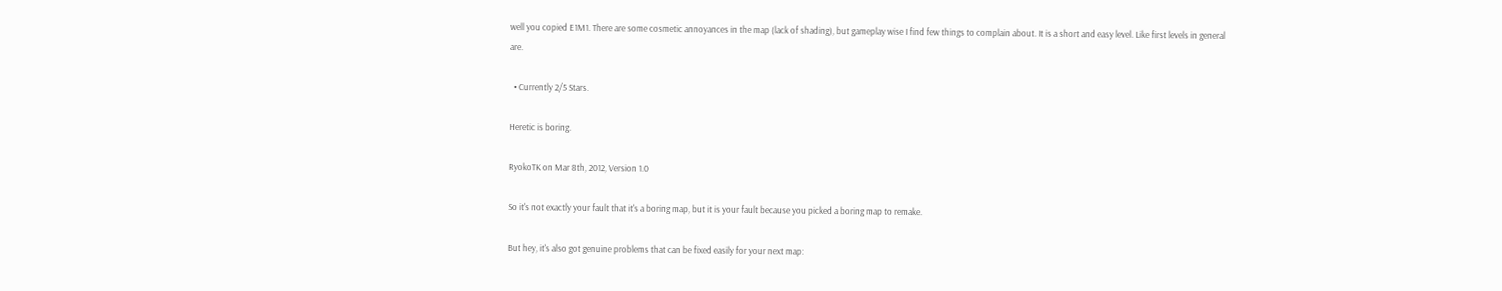well you copied E1M1. There are some cosmetic annoyances in the map (lack of shading), but gameplay wise I find few things to complain about. It is a short and easy level. Like first levels in general are.

  • Currently 2/5 Stars.

Heretic is boring.

RyokoTK on Mar 8th, 2012, Version 1.0

So it's not exactly your fault that it's a boring map, but it is your fault because you picked a boring map to remake.

But hey, it's also got genuine problems that can be fixed easily for your next map: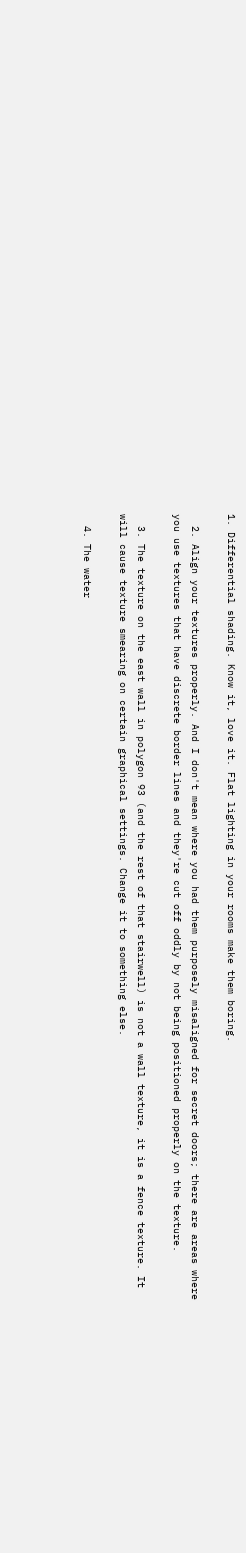1. Differential shading. Know it, love it. Flat lighting in your rooms make them boring.

  2. Align your textures properly. And I don't mean where you had them purposely misaligned for secret doors; there are areas where you use textures that have discrete border lines and they're cut off oddly by not being positioned properly on the texture.

  3. The texture on the east wall in polygon 93 (and the rest of that stairwell) is not a wall texture, it is a fence texture. It will cause texture smearing on certain graphical settings. Change it to something else.

  4. The water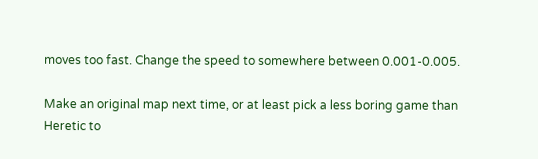moves too fast. Change the speed to somewhere between 0.001-0.005.

Make an original map next time, or at least pick a less boring game than Heretic to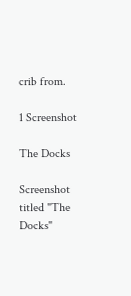crib from.

1 Screenshot

The Docks

Screenshot titled "The Docks"